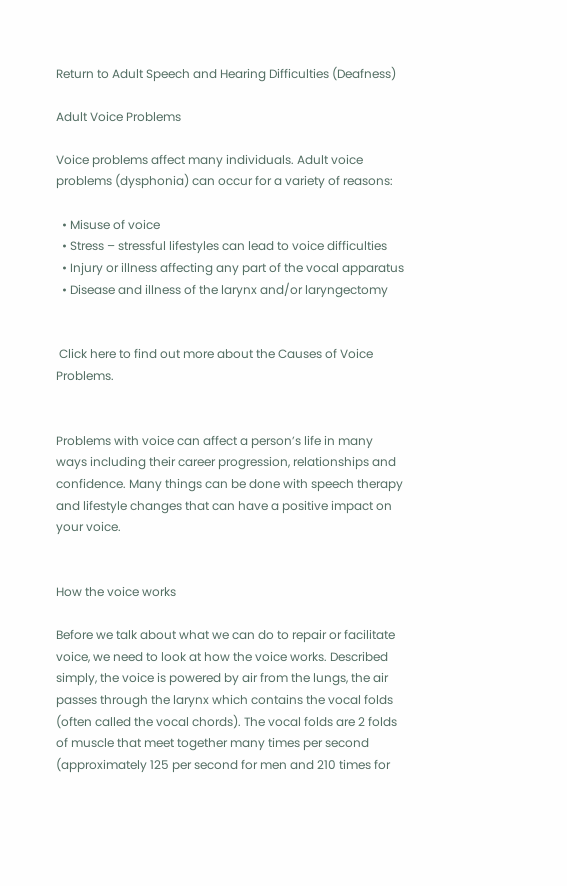Return to Adult Speech and Hearing Difficulties (Deafness)

Adult Voice Problems

Voice problems affect many individuals. Adult voice problems (dysphonia) can occur for a variety of reasons:

  • Misuse of voice
  • Stress – stressful lifestyles can lead to voice difficulties
  • Injury or illness affecting any part of the vocal apparatus
  • Disease and illness of the larynx and/or laryngectomy


 Click here to find out more about the Causes of Voice Problems.


Problems with voice can affect a person’s life in many ways including their career progression, relationships and confidence. Many things can be done with speech therapy and lifestyle changes that can have a positive impact on your voice.


How the voice works

Before we talk about what we can do to repair or facilitate voice, we need to look at how the voice works. Described simply, the voice is powered by air from the lungs, the air passes through the larynx which contains the vocal folds (often called the vocal chords). The vocal folds are 2 folds of muscle that meet together many times per second (approximately 125 per second for men and 210 times for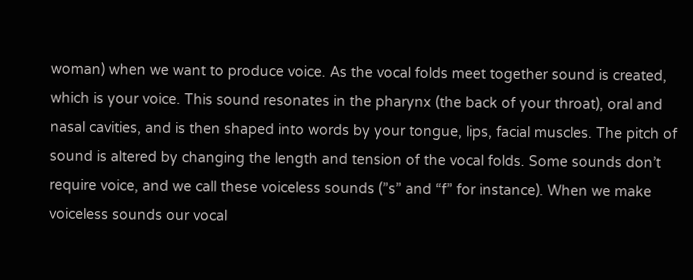woman) when we want to produce voice. As the vocal folds meet together sound is created, which is your voice. This sound resonates in the pharynx (the back of your throat), oral and nasal cavities, and is then shaped into words by your tongue, lips, facial muscles. The pitch of sound is altered by changing the length and tension of the vocal folds. Some sounds don’t require voice, and we call these voiceless sounds (”s” and “f” for instance). When we make voiceless sounds our vocal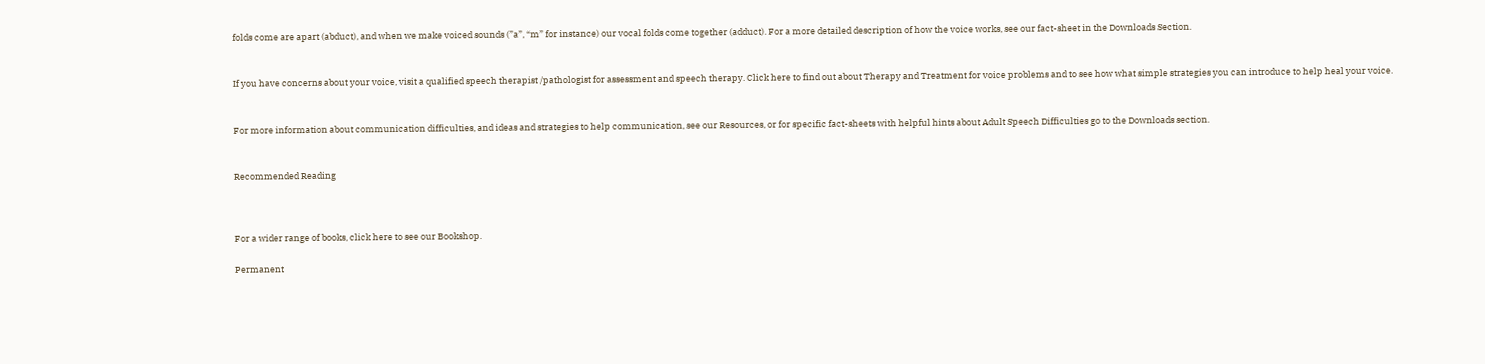folds come are apart (abduct), and when we make voiced sounds (”a”, “m” for instance) our vocal folds come together (adduct). For a more detailed description of how the voice works, see our fact-sheet in the Downloads Section.


If you have concerns about your voice, visit a qualified speech therapist /pathologist for assessment and speech therapy. Click here to find out about Therapy and Treatment for voice problems and to see how what simple strategies you can introduce to help heal your voice.


For more information about communication difficulties, and ideas and strategies to help communication, see our Resources, or for specific fact-sheets with helpful hints about Adult Speech Difficulties go to the Downloads section.


Recommended Reading



For a wider range of books, click here to see our Bookshop.

Permanent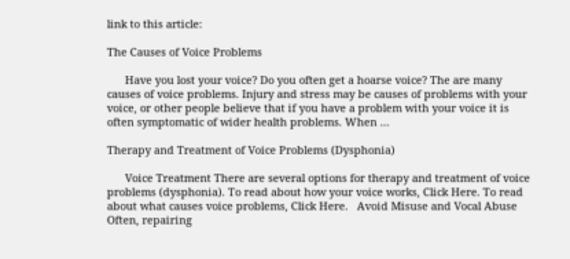link to this article:

The Causes of Voice Problems

      Have you lost your voice? Do you often get a hoarse voice? The are many causes of voice problems. Injury and stress may be causes of problems with your voice, or other people believe that if you have a problem with your voice it is often symptomatic of wider health problems. When …

Therapy and Treatment of Voice Problems (Dysphonia)

      Voice Treatment There are several options for therapy and treatment of voice problems (dysphonia). To read about how your voice works, Click Here. To read about what causes voice problems, Click Here.   Avoid Misuse and Vocal Abuse Often, repairing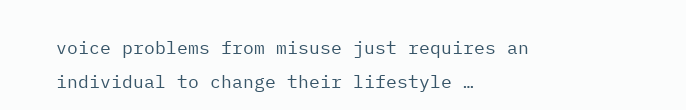voice problems from misuse just requires an individual to change their lifestyle …